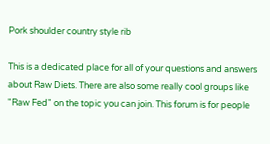Pork shoulder country style rib

This is a dedicated place for all of your questions and answers about Raw Diets. There are also some really cool groups like "Raw Fed" on the topic you can join. This forum is for people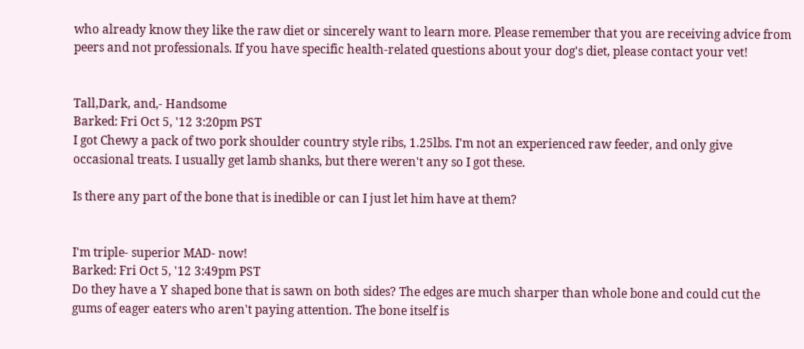who already know they like the raw diet or sincerely want to learn more. Please remember that you are receiving advice from peers and not professionals. If you have specific health-related questions about your dog's diet, please contact your vet!


Tall,Dark, and,- Handsome
Barked: Fri Oct 5, '12 3:20pm PST
I got Chewy a pack of two pork shoulder country style ribs, 1.25lbs. I'm not an experienced raw feeder, and only give occasional treats. I usually get lamb shanks, but there weren't any so I got these.

Is there any part of the bone that is inedible or can I just let him have at them?


I'm triple- superior MAD- now!
Barked: Fri Oct 5, '12 3:49pm PST
Do they have a Y shaped bone that is sawn on both sides? The edges are much sharper than whole bone and could cut the gums of eager eaters who aren't paying attention. The bone itself is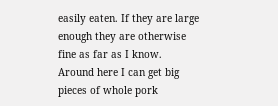easily eaten. If they are large enough they are otherwise fine as far as I know. Around here I can get big pieces of whole pork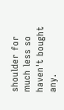shoulder for much less so haven't bought any.